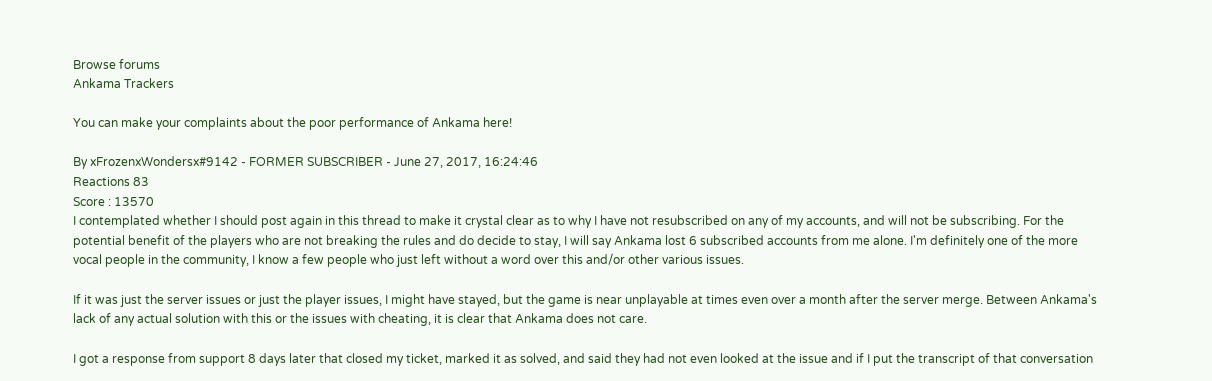Browse forums
Ankama Trackers

You can make your complaints about the poor performance of Ankama here!

By xFrozenxWondersx#9142 - FORMER SUBSCRIBER - June 27, 2017, 16:24:46
Reactions 83
Score : 13570
I contemplated whether I should post again in this thread to make it crystal clear as to why I have not resubscribed on any of my accounts, and will not be subscribing. For the potential benefit of the players who are not breaking the rules and do decide to stay, I will say Ankama lost 6 subscribed accounts from me alone. I'm definitely one of the more vocal people in the community, I know a few people who just left without a word over this and/or other various issues.

If it was just the server issues or just the player issues, I might have stayed, but the game is near unplayable at times even over a month after the server merge. Between Ankama's lack of any actual solution with this or the issues with cheating, it is clear that Ankama does not care.

I got a response from support 8 days later that closed my ticket, marked it as solved, and said they had not even looked at the issue and if I put the transcript of that conversation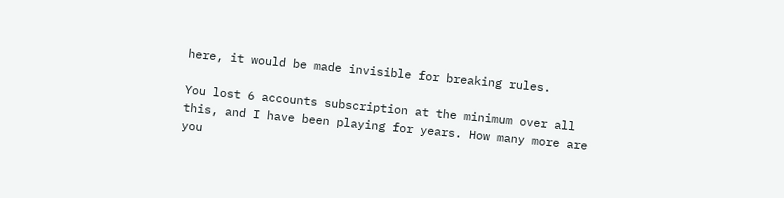here, it would be made invisible for breaking rules.

You lost 6 accounts subscription at the minimum over all this, and I have been playing for years. How many more are you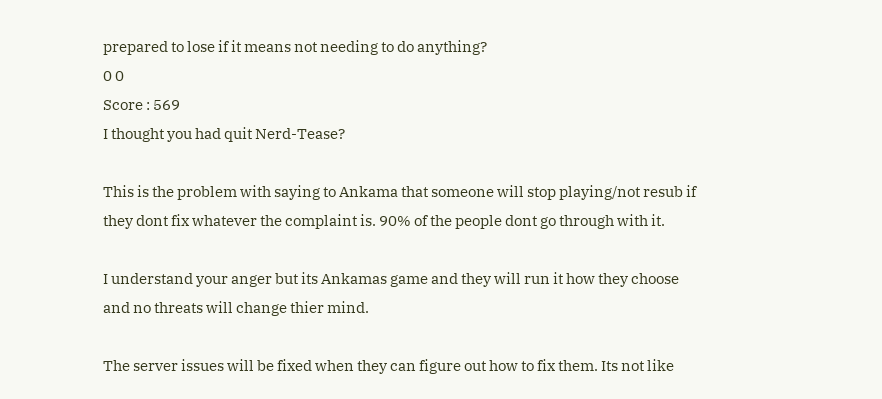prepared to lose if it means not needing to do anything?
0 0
Score : 569
I thought you had quit Nerd-Tease?

This is the problem with saying to Ankama that someone will stop playing/not resub if they dont fix whatever the complaint is. 90% of the people dont go through with it.

I understand your anger but its Ankamas game and they will run it how they choose and no threats will change thier mind.

The server issues will be fixed when they can figure out how to fix them. Its not like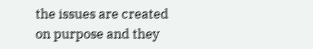the issues are created on purpose and they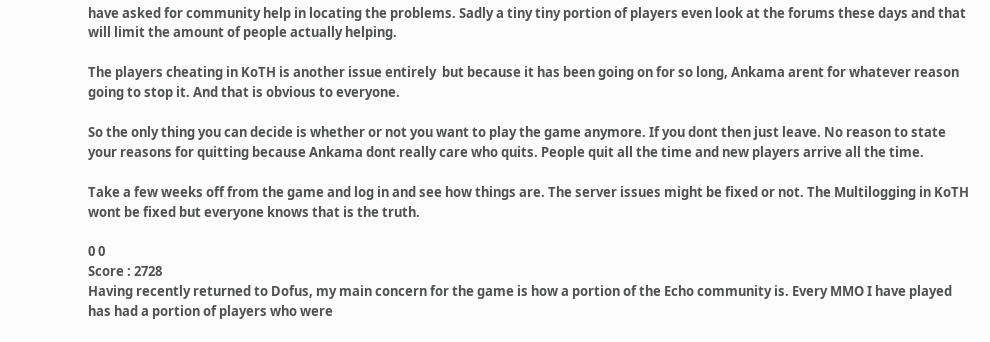have asked for community help in locating the problems. Sadly a tiny tiny portion of players even look at the forums these days and that will limit the amount of people actually helping.

The players cheating in KoTH is another issue entirely  but because it has been going on for so long, Ankama arent for whatever reason going to stop it. And that is obvious to everyone.

So the only thing you can decide is whether or not you want to play the game anymore. If you dont then just leave. No reason to state your reasons for quitting because Ankama dont really care who quits. People quit all the time and new players arrive all the time.

Take a few weeks off from the game and log in and see how things are. The server issues might be fixed or not. The Multilogging in KoTH wont be fixed but everyone knows that is the truth.

0 0
Score : 2728
Having recently returned to Dofus, my main concern for the game is how a portion of the Echo community is. Every MMO I have played has had a portion of players who were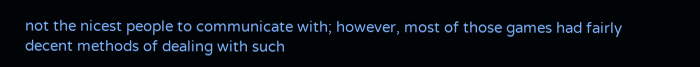not the nicest people to communicate with; however, most of those games had fairly decent methods of dealing with such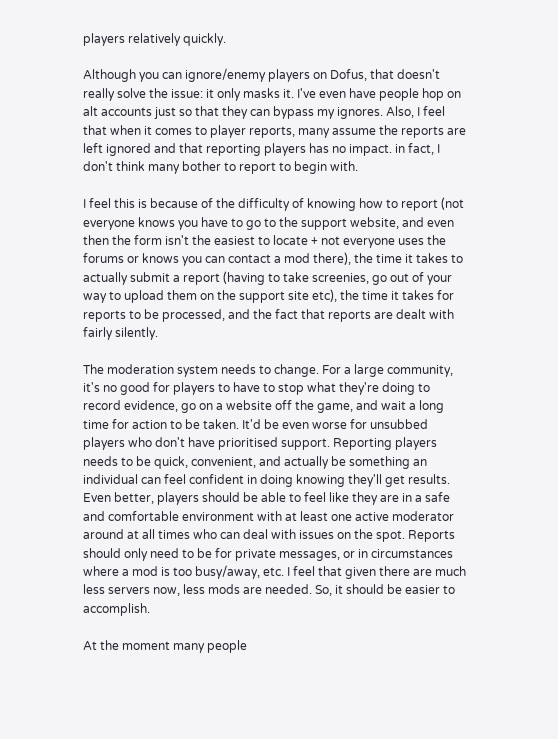players relatively quickly.

Although you can ignore/enemy players on Dofus, that doesn't really solve the issue: it only masks it. I've even have people hop on alt accounts just so that they can bypass my ignores. Also, I feel that when it comes to player reports, many assume the reports are left ignored and that reporting players has no impact. in fact, I don't think many bother to report to begin with.

I feel this is because of the difficulty of knowing how to report (not everyone knows you have to go to the support website, and even then the form isn't the easiest to locate + not everyone uses the forums or knows you can contact a mod there), the time it takes to actually submit a report (having to take screenies, go out of your way to upload them on the support site etc), the time it takes for reports to be processed, and the fact that reports are dealt with fairly silently.

The moderation system needs to change. For a large community, it's no good for players to have to stop what they're doing to record evidence, go on a website off the game, and wait a long time for action to be taken. It'd be even worse for unsubbed players who don't have prioritised support. Reporting players needs to be quick, convenient, and actually be something an individual can feel confident in doing knowing they'll get results. Even better, players should be able to feel like they are in a safe and comfortable environment with at least one active moderator around at all times who can deal with issues on the spot. Reports should only need to be for private messages, or in circumstances where a mod is too busy/away, etc. I feel that given there are much less servers now, less mods are needed. So, it should be easier to accomplish.

At the moment many people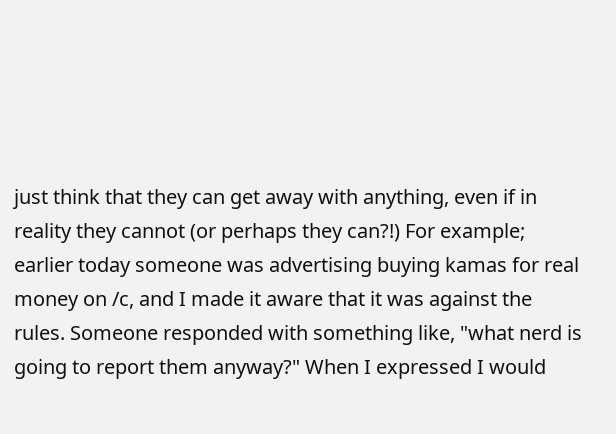just think that they can get away with anything, even if in reality they cannot (or perhaps they can?!) For example; earlier today someone was advertising buying kamas for real money on /c, and I made it aware that it was against the rules. Someone responded with something like, "what nerd is going to report them anyway?" When I expressed I would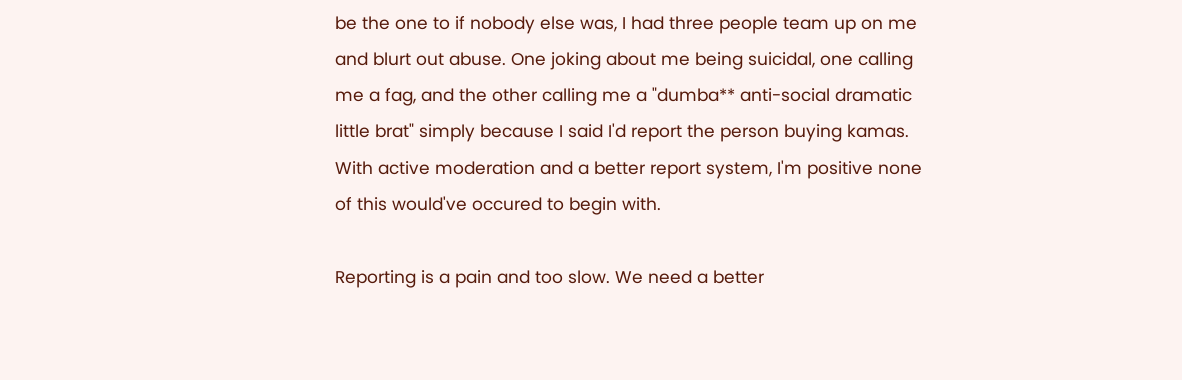be the one to if nobody else was, I had three people team up on me and blurt out abuse. One joking about me being suicidal, one calling me a fag, and the other calling me a "dumba** anti-social dramatic little brat" simply because I said I'd report the person buying kamas. With active moderation and a better report system, I'm positive none of this would've occured to begin with.

Reporting is a pain and too slow. We need a better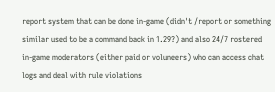report system that can be done in-game (didn't /report or something similar used to be a command back in 1.29?) and also 24/7 rostered in-game moderators (either paid or voluneers) who can access chat logs and deal with rule violations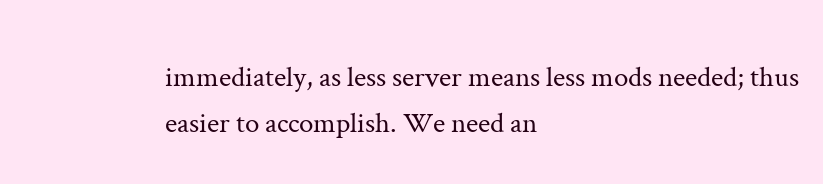immediately, as less server means less mods needed; thus easier to accomplish. We need an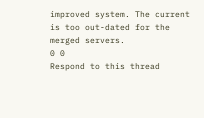improved system. The current is too out-dated for the merged servers.
0 0
Respond to this thread